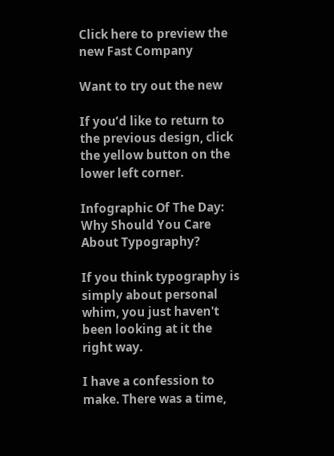Click here to preview the new Fast Company

Want to try out the new

If you’d like to return to the previous design, click the yellow button on the lower left corner.

Infographic Of The Day: Why Should You Care About Typography?

If you think typography is simply about personal whim, you just haven't been looking at it the right way.

I have a confession to make. There was a time,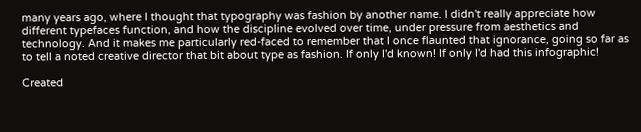many years ago, where I thought that typography was fashion by another name. I didn't really appreciate how different typefaces function, and how the discipline evolved over time, under pressure from aesthetics and technology. And it makes me particularly red-faced to remember that I once flaunted that ignorance, going so far as to tell a noted creative director that bit about type as fashion. If only I'd known! If only I'd had this infographic!

Created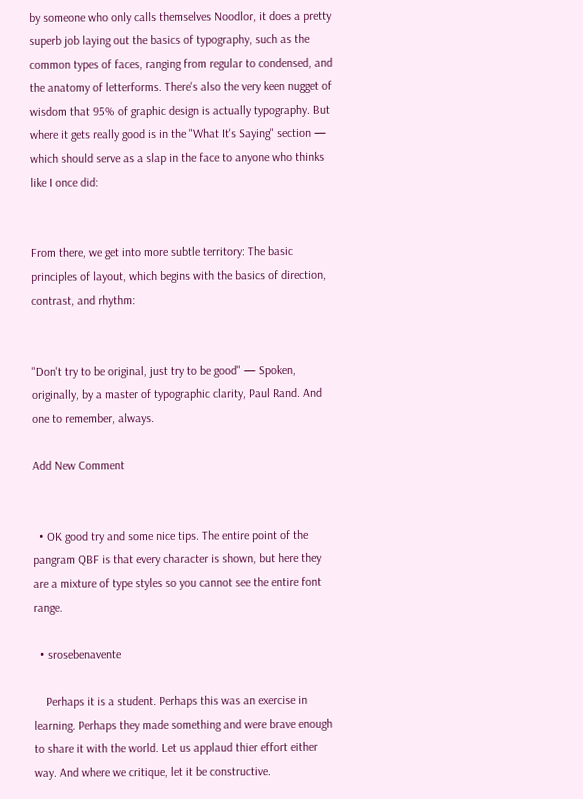by someone who only calls themselves Noodlor, it does a pretty superb job laying out the basics of typography, such as the common types of faces, ranging from regular to condensed, and the anatomy of letterforms. There's also the very keen nugget of wisdom that 95% of graphic design is actually typography. But where it gets really good is in the "What It's Saying" section — which should serve as a slap in the face to anyone who thinks like I once did:


From there, we get into more subtle territory: The basic principles of layout, which begins with the basics of direction, contrast, and rhythm:


"Don't try to be original, just try to be good" — Spoken, originally, by a master of typographic clarity, Paul Rand. And one to remember, always.

Add New Comment


  • OK good try and some nice tips. The entire point of the pangram QBF is that every character is shown, but here they are a mixture of type styles so you cannot see the entire font range.

  • srosebenavente

    Perhaps it is a student. Perhaps this was an exercise in learning. Perhaps they made something and were brave enough to share it with the world. Let us applaud thier effort either way. And where we critique, let it be constructive.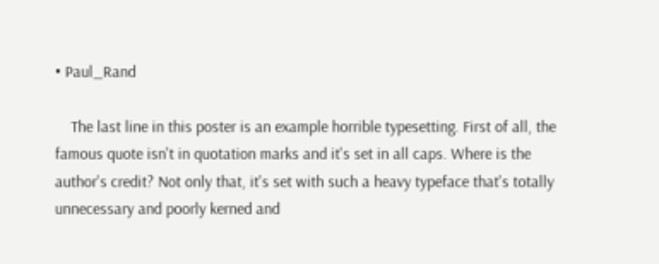• Paul_Rand

    The last line in this poster is an example horrible typesetting. First of all, the famous quote isn't in quotation marks and it's set in all caps. Where is the author's credit? Not only that, it's set with such a heavy typeface that's totally unnecessary and poorly kerned and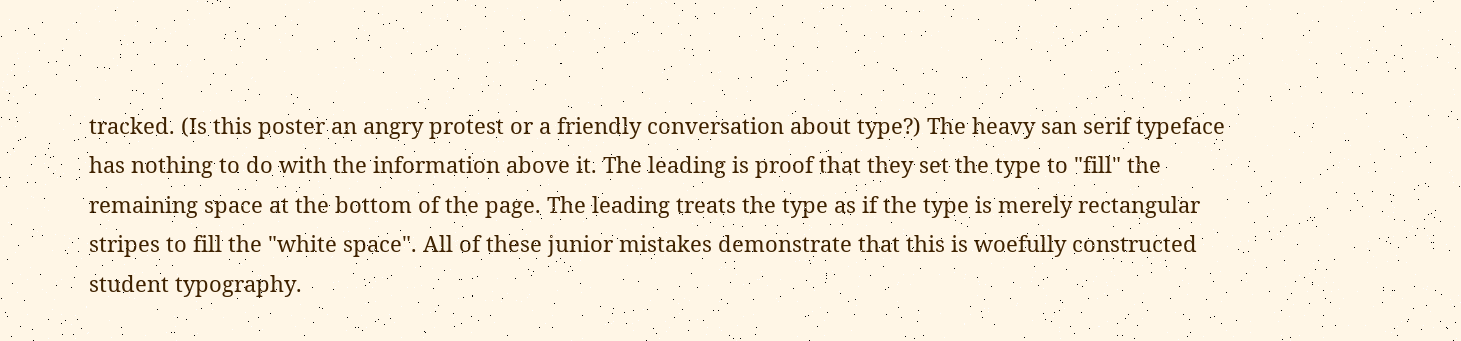tracked. (Is this poster an angry protest or a friendly conversation about type?) The heavy san serif typeface has nothing to do with the information above it. The leading is proof that they set the type to "fill" the remaining space at the bottom of the page. The leading treats the type as if the type is merely rectangular stripes to fill the "white space". All of these junior mistakes demonstrate that this is woefully constructed student typography.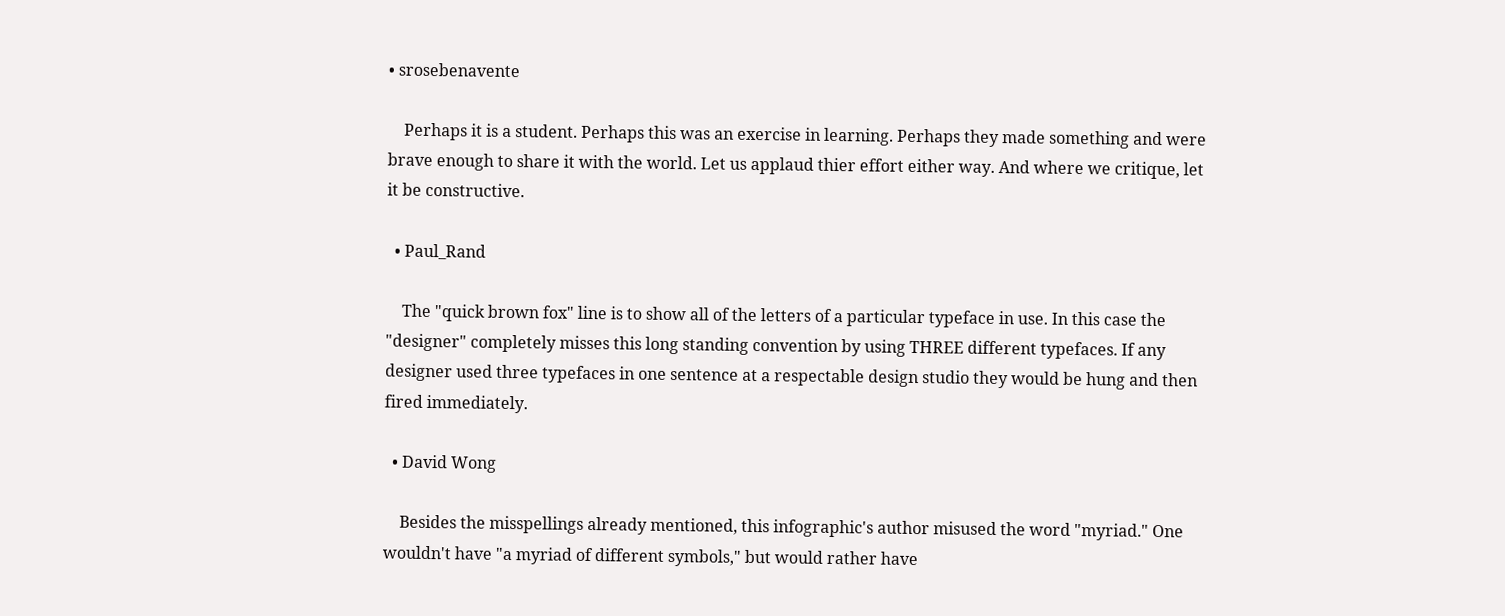• srosebenavente

    Perhaps it is a student. Perhaps this was an exercise in learning. Perhaps they made something and were brave enough to share it with the world. Let us applaud thier effort either way. And where we critique, let it be constructive.

  • Paul_Rand

    The "quick brown fox" line is to show all of the letters of a particular typeface in use. In this case the "designer" completely misses this long standing convention by using THREE different typefaces. If any designer used three typefaces in one sentence at a respectable design studio they would be hung and then fired immediately.

  • David Wong

    Besides the misspellings already mentioned, this infographic's author misused the word "myriad." One wouldn't have "a myriad of different symbols," but would rather have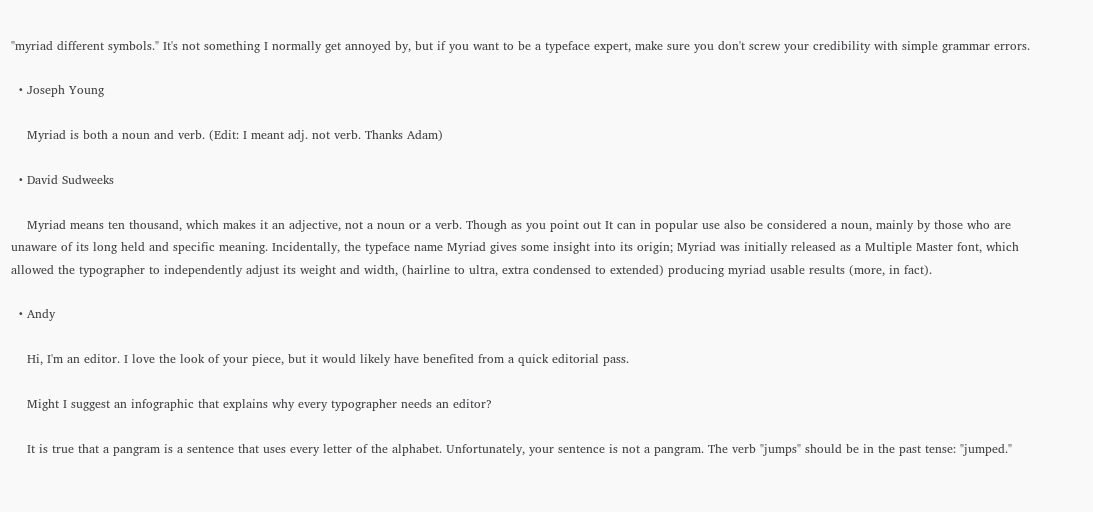"myriad different symbols." It's not something I normally get annoyed by, but if you want to be a typeface expert, make sure you don't screw your credibility with simple grammar errors.

  • Joseph Young

    Myriad is both a noun and verb. (Edit: I meant adj. not verb. Thanks Adam)

  • David Sudweeks

    Myriad means ten thousand, which makes it an adjective, not a noun or a verb. Though as you point out It can in popular use also be considered a noun, mainly by those who are unaware of its long held and specific meaning. Incidentally, the typeface name Myriad gives some insight into its origin; Myriad was initially released as a Multiple Master font, which allowed the typographer to independently adjust its weight and width, (hairline to ultra, extra condensed to extended) producing myriad usable results (more, in fact).

  • Andy

    Hi, I'm an editor. I love the look of your piece, but it would likely have benefited from a quick editorial pass.

    Might I suggest an infographic that explains why every typographer needs an editor?

    It is true that a pangram is a sentence that uses every letter of the alphabet. Unfortunately, your sentence is not a pangram. The verb "jumps" should be in the past tense: "jumped."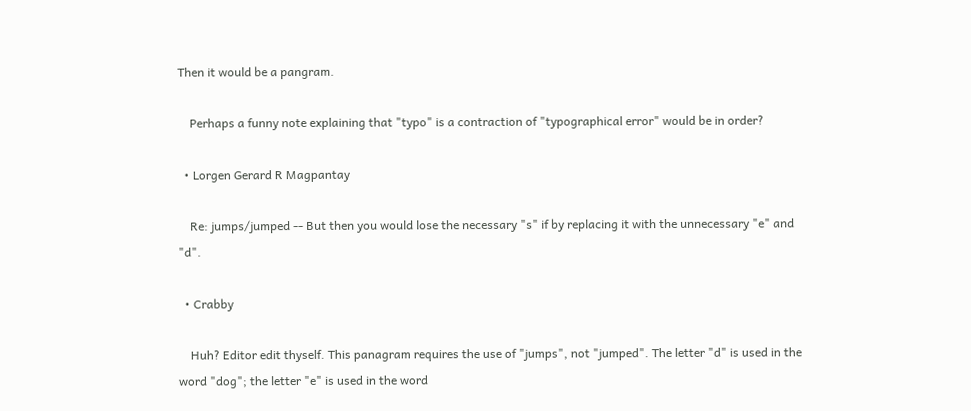Then it would be a pangram.

    Perhaps a funny note explaining that "typo" is a contraction of "typographical error" would be in order?

  • Lorgen Gerard R Magpantay

    Re: jumps/jumped -- But then you would lose the necessary "s" if by replacing it with the unnecessary "e" and "d".

  • Crabby

    Huh? Editor edit thyself. This panagram requires the use of "jumps", not "jumped". The letter "d" is used in the word "dog"; the letter "e" is used in the word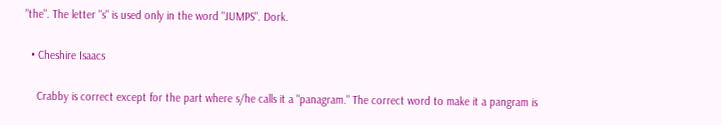"the". The letter "s" is used only in the word "JUMPS". Dork.

  • Cheshire Isaacs

    Crabby is correct except for the part where s/he calls it a "panagram." The correct word to make it a pangram is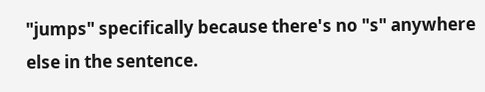"jumps" specifically because there's no "s" anywhere else in the sentence.